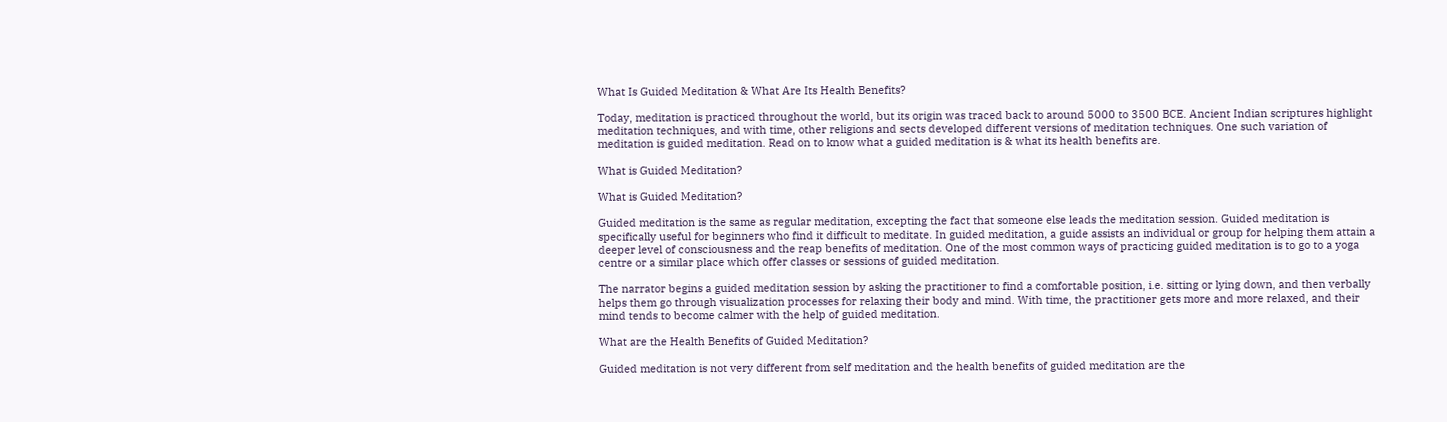What Is Guided Meditation & What Are Its Health Benefits?

Today, meditation is practiced throughout the world, but its origin was traced back to around 5000 to 3500 BCE. Ancient Indian scriptures highlight meditation techniques, and with time, other religions and sects developed different versions of meditation techniques. One such variation of meditation is guided meditation. Read on to know what a guided meditation is & what its health benefits are.

What is Guided Meditation?

What is Guided Meditation?

Guided meditation is the same as regular meditation, excepting the fact that someone else leads the meditation session. Guided meditation is specifically useful for beginners who find it difficult to meditate. In guided meditation, a guide assists an individual or group for helping them attain a deeper level of consciousness and the reap benefits of meditation. One of the most common ways of practicing guided meditation is to go to a yoga centre or a similar place which offer classes or sessions of guided meditation.

The narrator begins a guided meditation session by asking the practitioner to find a comfortable position, i.e. sitting or lying down, and then verbally helps them go through visualization processes for relaxing their body and mind. With time, the practitioner gets more and more relaxed, and their mind tends to become calmer with the help of guided meditation.

What are the Health Benefits of Guided Meditation?

Guided meditation is not very different from self meditation and the health benefits of guided meditation are the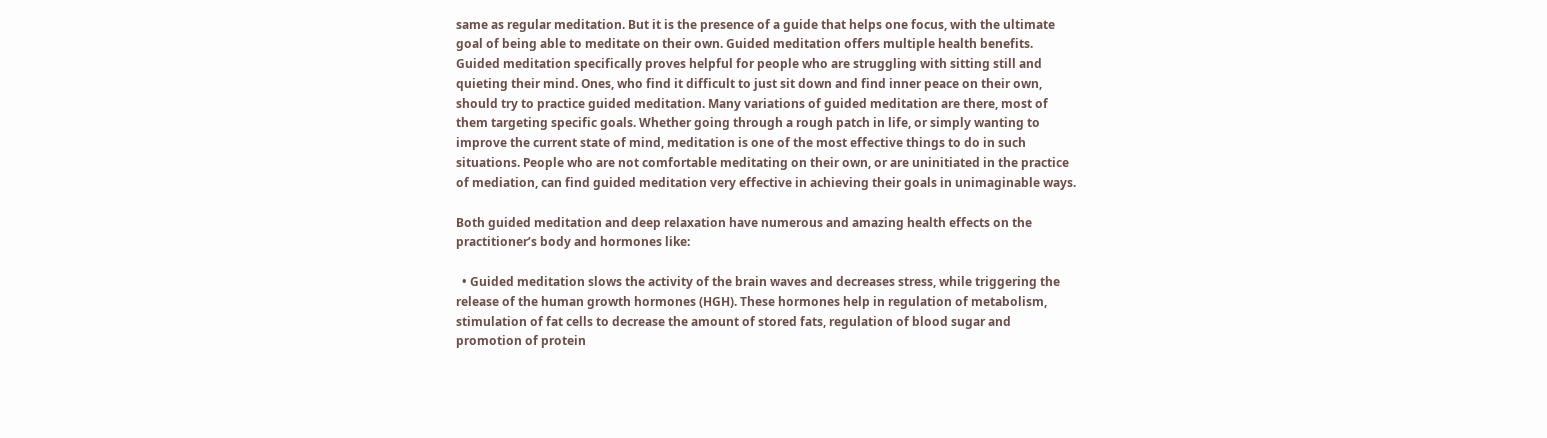same as regular meditation. But it is the presence of a guide that helps one focus, with the ultimate goal of being able to meditate on their own. Guided meditation offers multiple health benefits. Guided meditation specifically proves helpful for people who are struggling with sitting still and quieting their mind. Ones, who find it difficult to just sit down and find inner peace on their own, should try to practice guided meditation. Many variations of guided meditation are there, most of them targeting specific goals. Whether going through a rough patch in life, or simply wanting to improve the current state of mind, meditation is one of the most effective things to do in such situations. People who are not comfortable meditating on their own, or are uninitiated in the practice of mediation, can find guided meditation very effective in achieving their goals in unimaginable ways.

Both guided meditation and deep relaxation have numerous and amazing health effects on the practitioner’s body and hormones like:

  • Guided meditation slows the activity of the brain waves and decreases stress, while triggering the release of the human growth hormones (HGH). These hormones help in regulation of metabolism, stimulation of fat cells to decrease the amount of stored fats, regulation of blood sugar and promotion of protein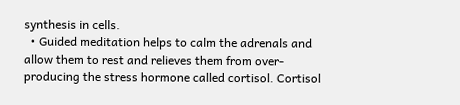synthesis in cells.
  • Guided meditation helps to calm the adrenals and allow them to rest and relieves them from over-producing the stress hormone called cortisol. Cortisol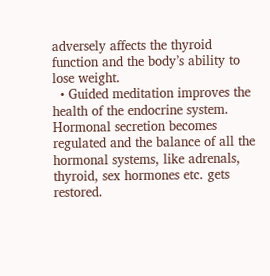adversely affects the thyroid function and the body’s ability to lose weight.
  • Guided meditation improves the health of the endocrine system. Hormonal secretion becomes regulated and the balance of all the hormonal systems, like adrenals, thyroid, sex hormones etc. gets restored.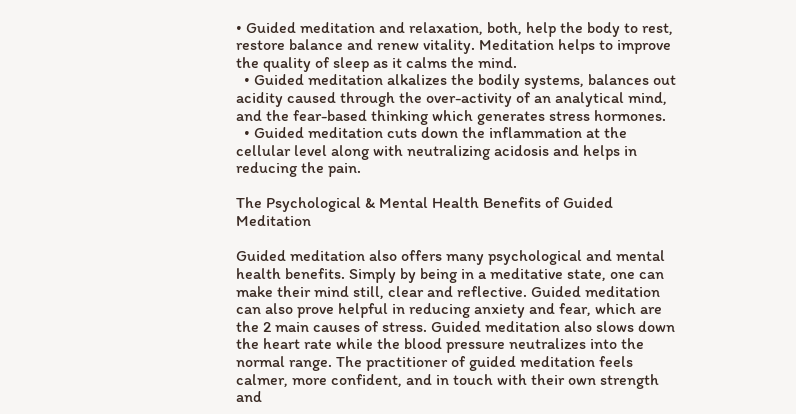• Guided meditation and relaxation, both, help the body to rest, restore balance and renew vitality. Meditation helps to improve the quality of sleep as it calms the mind.
  • Guided meditation alkalizes the bodily systems, balances out acidity caused through the over-activity of an analytical mind, and the fear-based thinking which generates stress hormones.
  • Guided meditation cuts down the inflammation at the cellular level along with neutralizing acidosis and helps in reducing the pain.

The Psychological & Mental Health Benefits of Guided Meditation

Guided meditation also offers many psychological and mental health benefits. Simply by being in a meditative state, one can make their mind still, clear and reflective. Guided meditation can also prove helpful in reducing anxiety and fear, which are the 2 main causes of stress. Guided meditation also slows down the heart rate while the blood pressure neutralizes into the normal range. The practitioner of guided meditation feels calmer, more confident, and in touch with their own strength and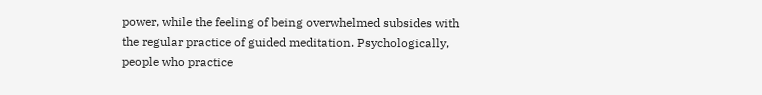power, while the feeling of being overwhelmed subsides with the regular practice of guided meditation. Psychologically, people who practice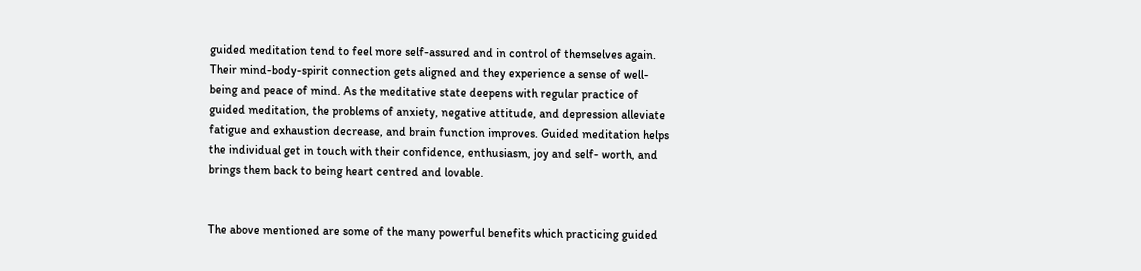guided meditation tend to feel more self-assured and in control of themselves again. Their mind-body-spirit connection gets aligned and they experience a sense of well-being and peace of mind. As the meditative state deepens with regular practice of guided meditation, the problems of anxiety, negative attitude, and depression alleviate fatigue and exhaustion decrease, and brain function improves. Guided meditation helps the individual get in touch with their confidence, enthusiasm, joy and self- worth, and brings them back to being heart centred and lovable.


The above mentioned are some of the many powerful benefits which practicing guided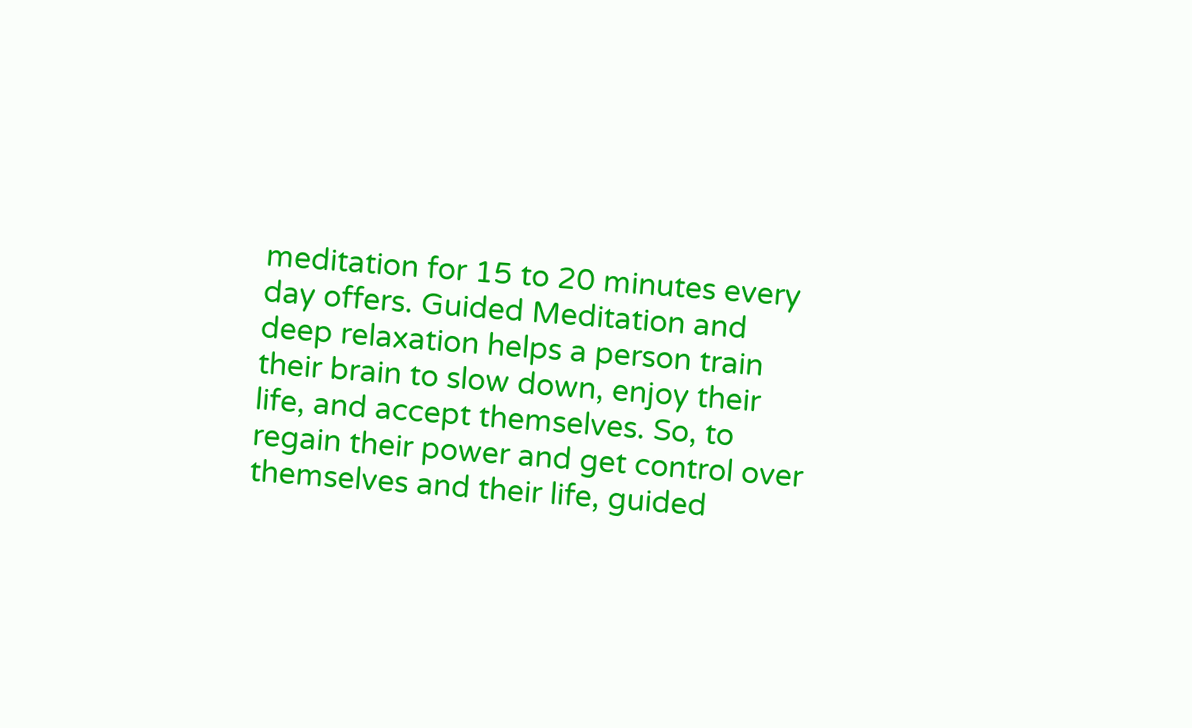meditation for 15 to 20 minutes every day offers. Guided Meditation and deep relaxation helps a person train their brain to slow down, enjoy their life, and accept themselves. So, to regain their power and get control over themselves and their life, guided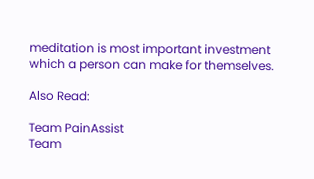meditation is most important investment which a person can make for themselves.

Also Read:

Team PainAssist
Team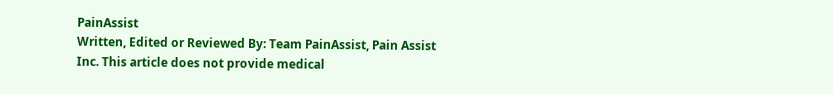PainAssist
Written, Edited or Reviewed By: Team PainAssist, Pain Assist Inc. This article does not provide medical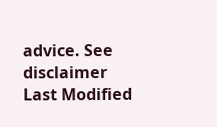advice. See disclaimer
Last Modified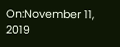On:November 11, 2019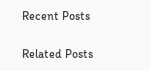Recent Posts

Related Posts